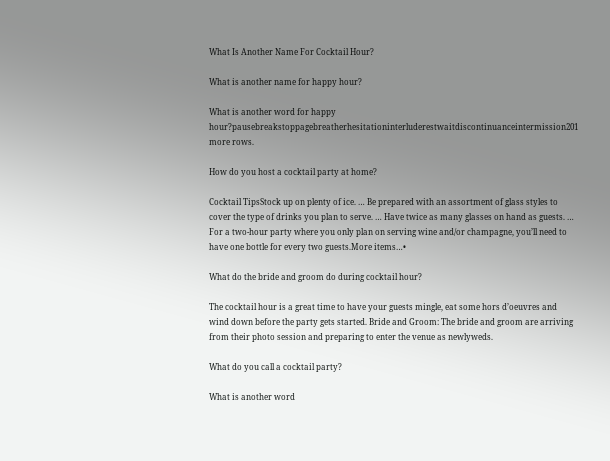What Is Another Name For Cocktail Hour?

What is another name for happy hour?

What is another word for happy hour?pausebreakstoppagebreatherhesitationinterluderestwaitdiscontinuanceintermission201 more rows.

How do you host a cocktail party at home?

Cocktail TipsStock up on plenty of ice. … Be prepared with an assortment of glass styles to cover the type of drinks you plan to serve. … Have twice as many glasses on hand as guests. … For a two-hour party where you only plan on serving wine and/or champagne, you’ll need to have one bottle for every two guests.More items…•

What do the bride and groom do during cocktail hour?

The cocktail hour is a great time to have your guests mingle, eat some hors d’oeuvres and wind down before the party gets started. Bride and Groom: The bride and groom are arriving from their photo session and preparing to enter the venue as newlyweds.

What do you call a cocktail party?

What is another word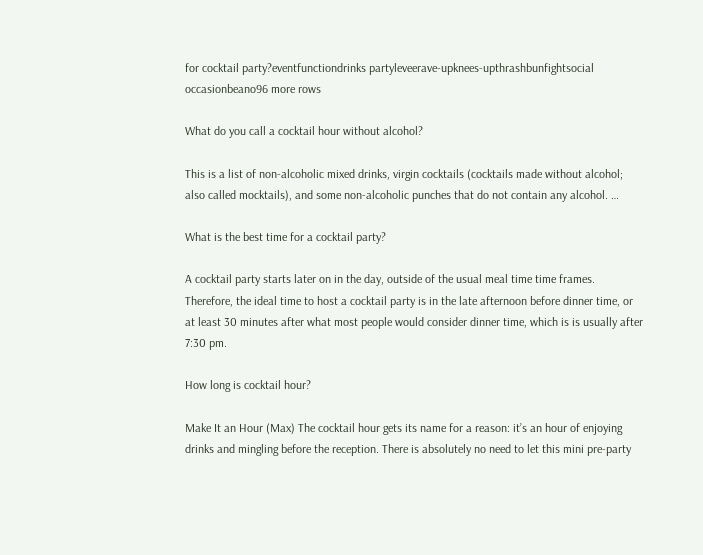for cocktail party?eventfunctiondrinks partyleveerave-upknees-upthrashbunfightsocial occasionbeano96 more rows

What do you call a cocktail hour without alcohol?

This is a list of non-alcoholic mixed drinks, virgin cocktails (cocktails made without alcohol; also called mocktails), and some non-alcoholic punches that do not contain any alcohol. …

What is the best time for a cocktail party?

A cocktail party starts later on in the day, outside of the usual meal time time frames. Therefore, the ideal time to host a cocktail party is in the late afternoon before dinner time, or at least 30 minutes after what most people would consider dinner time, which is is usually after 7:30 pm.

How long is cocktail hour?

Make It an Hour (Max) The cocktail hour gets its name for a reason: it’s an hour of enjoying drinks and mingling before the reception. There is absolutely no need to let this mini pre-party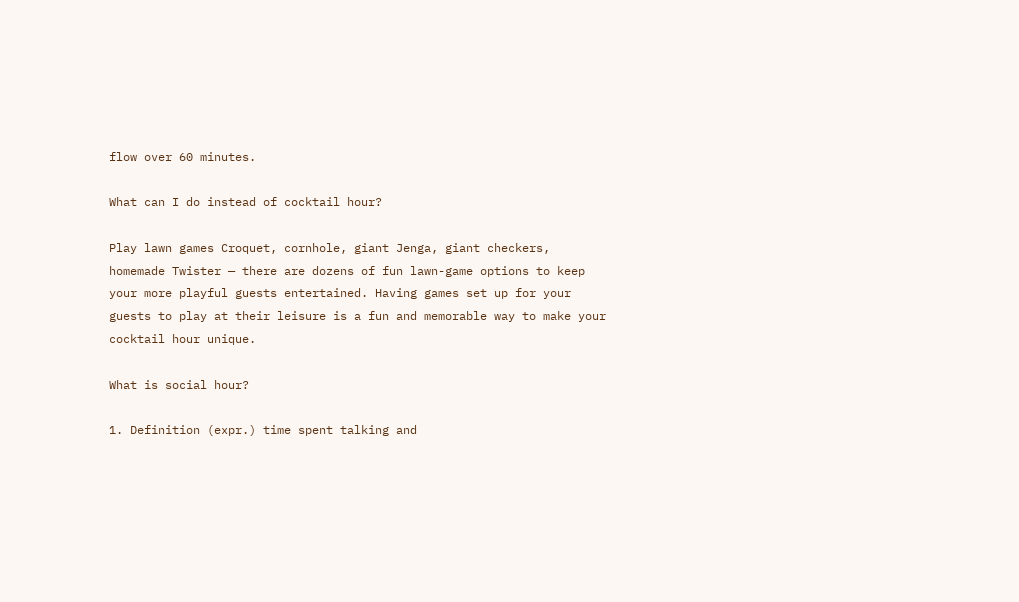flow over 60 minutes.

What can I do instead of cocktail hour?

Play lawn games Croquet, cornhole, giant Jenga, giant checkers, homemade Twister — there are dozens of fun lawn-game options to keep your more playful guests entertained. Having games set up for your guests to play at their leisure is a fun and memorable way to make your cocktail hour unique.

What is social hour?

1. Definition (expr.) time spent talking and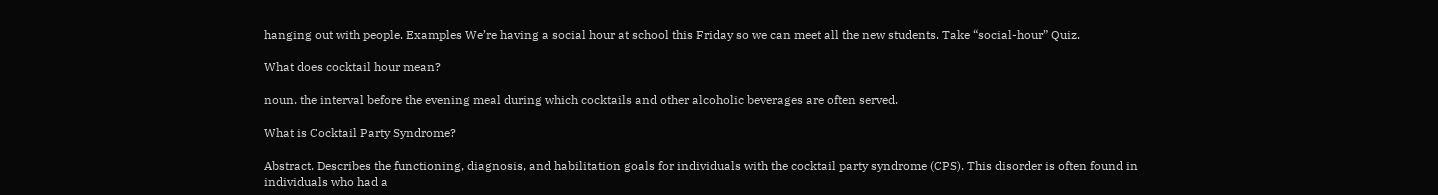hanging out with people. Examples We’re having a social hour at school this Friday so we can meet all the new students. Take “social-hour” Quiz.

What does cocktail hour mean?

noun. the interval before the evening meal during which cocktails and other alcoholic beverages are often served.

What is Cocktail Party Syndrome?

Abstract. Describes the functioning, diagnosis, and habilitation goals for individuals with the cocktail party syndrome (CPS). This disorder is often found in individuals who had a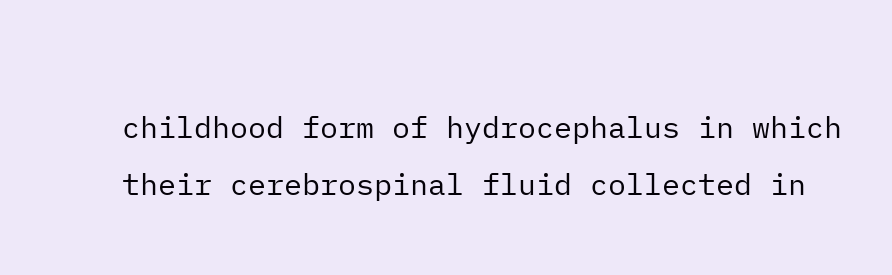childhood form of hydrocephalus in which their cerebrospinal fluid collected in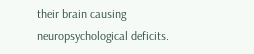their brain causing neuropsychological deficits.